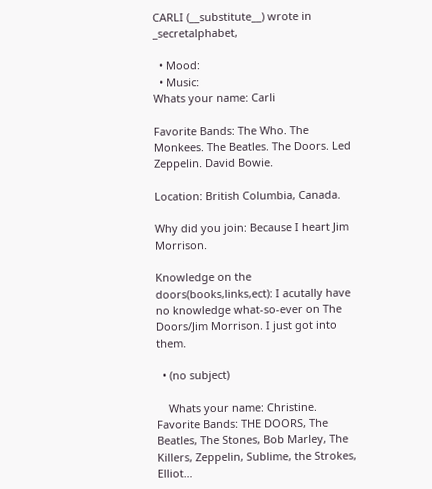CARLI (__substitute__) wrote in _secretalphabet,

  • Mood:
  • Music:
Whats your name: Carli

Favorite Bands: The Who. The Monkees. The Beatles. The Doors. Led Zeppelin. David Bowie.

Location: British Columbia, Canada.

Why did you join: Because I heart Jim Morrison.

Knowledge on the doors(books,links,ect): I acutally have no knowledge what-so-ever on The Doors/Jim Morrison. I just got into them.

  • (no subject)

    Whats your name: Christine. Favorite Bands: THE DOORS, The Beatles, The Stones, Bob Marley, The Killers, Zeppelin, Sublime, the Strokes, Elliot…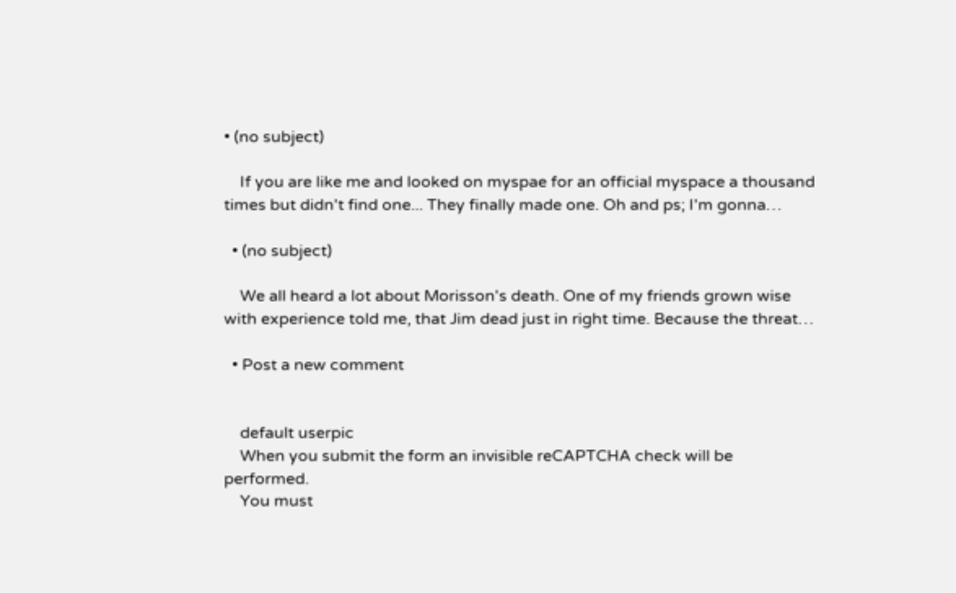• (no subject)

    If you are like me and looked on myspae for an official myspace a thousand times but didn't find one... They finally made one. Oh and ps; I'm gonna…

  • (no subject)

    We all heard a lot about Morisson's death. One of my friends grown wise with experience told me, that Jim dead just in right time. Because the threat…

  • Post a new comment


    default userpic
    When you submit the form an invisible reCAPTCHA check will be performed.
    You must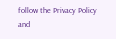follow the Privacy Policy and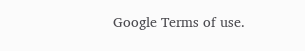Google Terms of use.